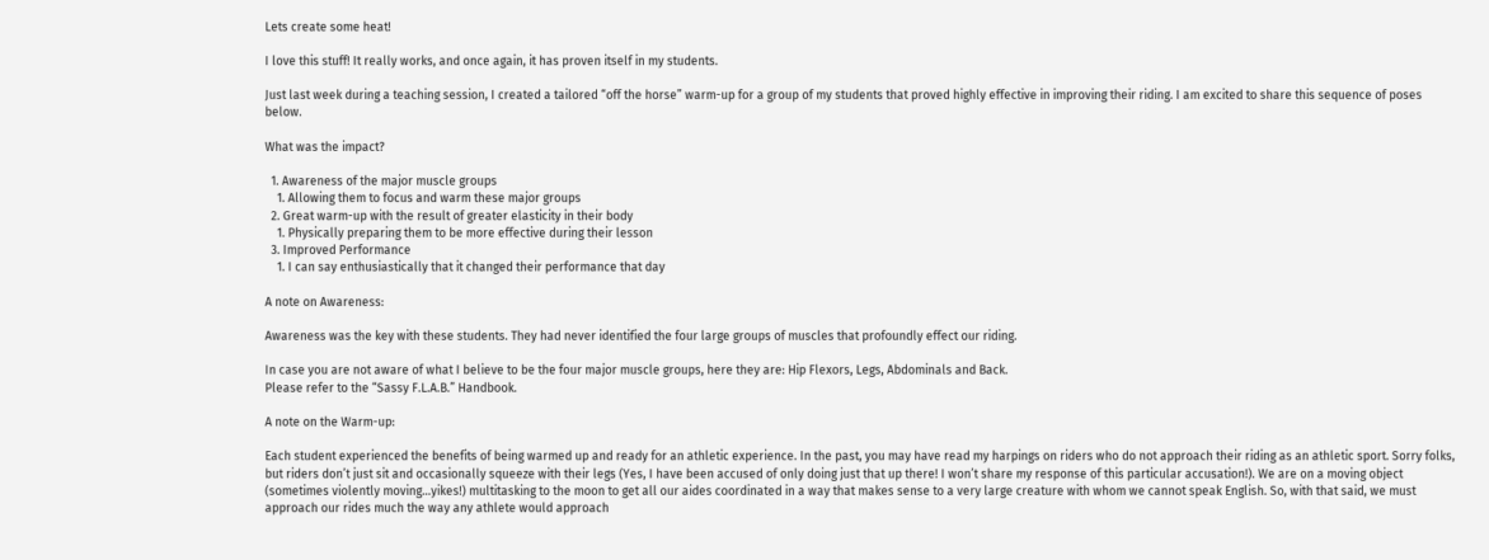Lets create some heat!

I love this stuff! It really works, and once again, it has proven itself in my students.

Just last week during a teaching session, I created a tailored “off the horse” warm-up for a group of my students that proved highly effective in improving their riding. I am excited to share this sequence of poses below.

What was the impact?

  1. Awareness of the major muscle groups
    1. Allowing them to focus and warm these major groups
  2. Great warm-up with the result of greater elasticity in their body
    1. Physically preparing them to be more effective during their lesson
  3. Improved Performance
    1. I can say enthusiastically that it changed their performance that day

A note on Awareness:

Awareness was the key with these students. They had never identified the four large groups of muscles that profoundly effect our riding.

In case you are not aware of what I believe to be the four major muscle groups, here they are: Hip Flexors, Legs, Abdominals and Back.
Please refer to the “Sassy F.L.A.B.” Handbook.

A note on the Warm-up:

Each student experienced the benefits of being warmed up and ready for an athletic experience. In the past, you may have read my harpings on riders who do not approach their riding as an athletic sport. Sorry folks, but riders don’t just sit and occasionally squeeze with their legs (Yes, I have been accused of only doing just that up there! I won’t share my response of this particular accusation!). We are on a moving object (sometimes violently moving…yikes!) multitasking to the moon to get all our aides coordinated in a way that makes sense to a very large creature with whom we cannot speak English. So, with that said, we must approach our rides much the way any athlete would approach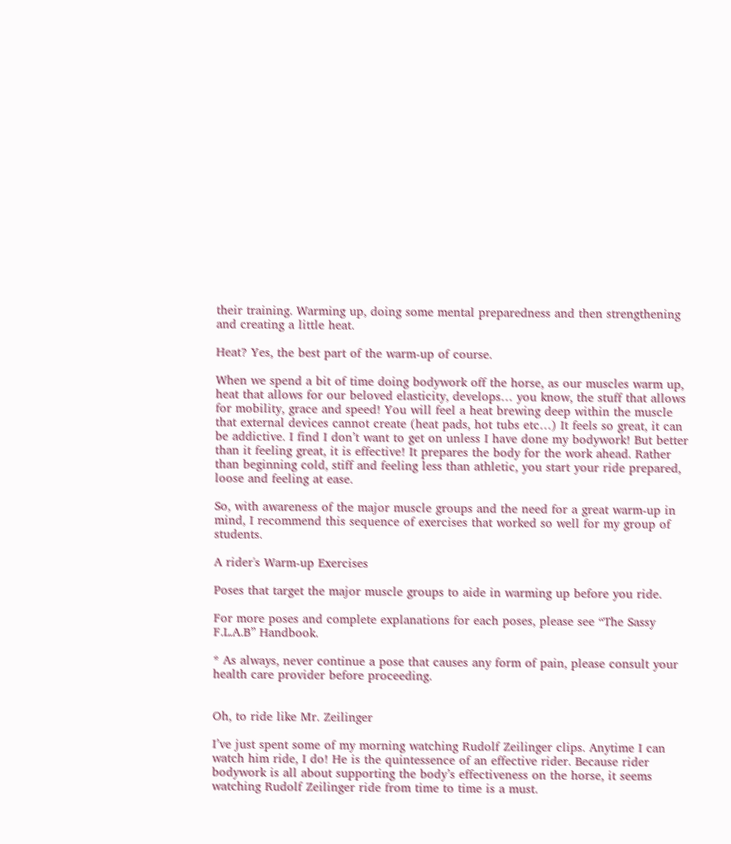their training. Warming up, doing some mental preparedness and then strengthening and creating a little heat.

Heat? Yes, the best part of the warm-up of course.

When we spend a bit of time doing bodywork off the horse, as our muscles warm up, heat that allows for our beloved elasticity, develops… you know, the stuff that allows for mobility, grace and speed! You will feel a heat brewing deep within the muscle that external devices cannot create (heat pads, hot tubs etc…) It feels so great, it can be addictive. I find I don’t want to get on unless I have done my bodywork! But better than it feeling great, it is effective! It prepares the body for the work ahead. Rather than beginning cold, stiff and feeling less than athletic, you start your ride prepared, loose and feeling at ease.

So, with awareness of the major muscle groups and the need for a great warm-up in mind, I recommend this sequence of exercises that worked so well for my group of students.

A rider's Warm-up Exercises

Poses that target the major muscle groups to aide in warming up before you ride.

For more poses and complete explanations for each poses, please see “The Sassy F.L.A.B” Handbook.

* As always, never continue a pose that causes any form of pain, please consult your health care provider before proceeding.


Oh, to ride like Mr. Zeilinger

I’ve just spent some of my morning watching Rudolf Zeilinger clips. Anytime I can watch him ride, I do! He is the quintessence of an effective rider. Because rider bodywork is all about supporting the body’s effectiveness on the horse, it seems watching Rudolf Zeilinger ride from time to time is a must.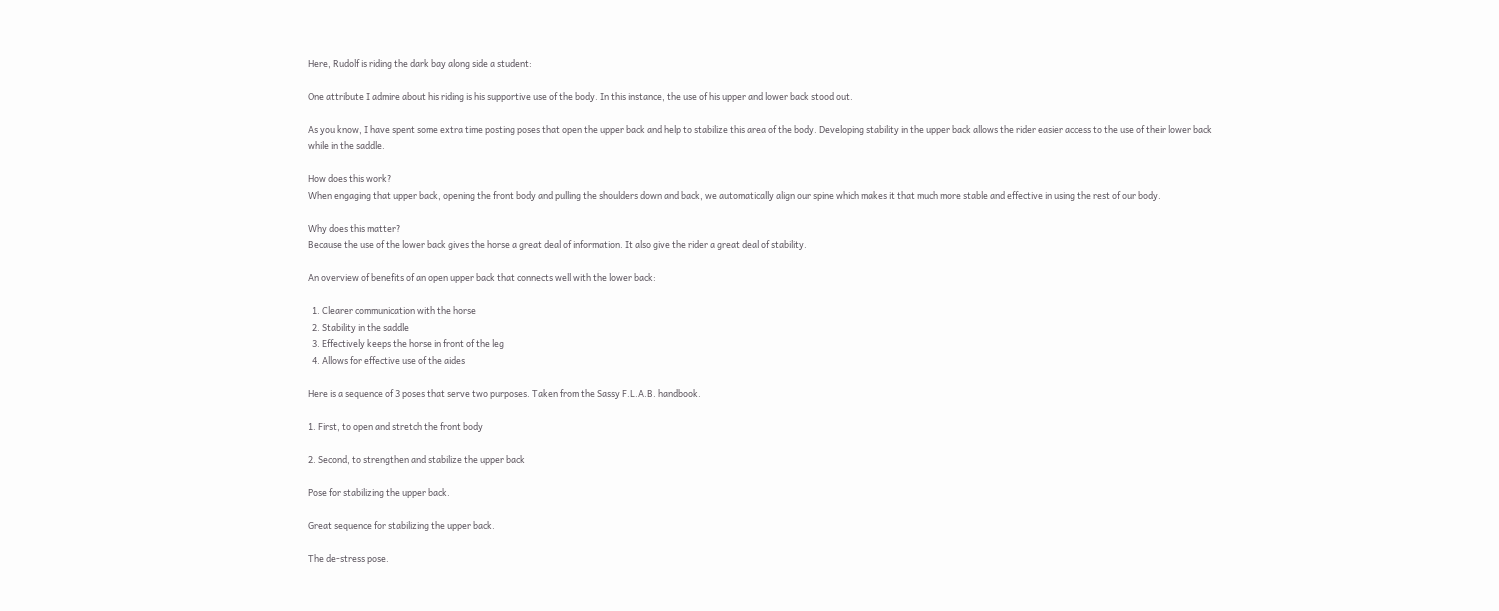Here, Rudolf is riding the dark bay along side a student:

One attribute I admire about his riding is his supportive use of the body. In this instance, the use of his upper and lower back stood out.

As you know, I have spent some extra time posting poses that open the upper back and help to stabilize this area of the body. Developing stability in the upper back allows the rider easier access to the use of their lower back while in the saddle.

How does this work?
When engaging that upper back, opening the front body and pulling the shoulders down and back, we automatically align our spine which makes it that much more stable and effective in using the rest of our body.

Why does this matter?
Because the use of the lower back gives the horse a great deal of information. It also give the rider a great deal of stability.

An overview of benefits of an open upper back that connects well with the lower back:

  1. Clearer communication with the horse
  2. Stability in the saddle
  3. Effectively keeps the horse in front of the leg
  4. Allows for effective use of the aides

Here is a sequence of 3 poses that serve two purposes. Taken from the Sassy F.L.A.B. handbook.

1. First, to open and stretch the front body

2. Second, to strengthen and stabilize the upper back

Pose for stabilizing the upper back.

Great sequence for stabilizing the upper back.

The de-stress pose.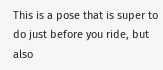This is a pose that is super to do just before you ride, but also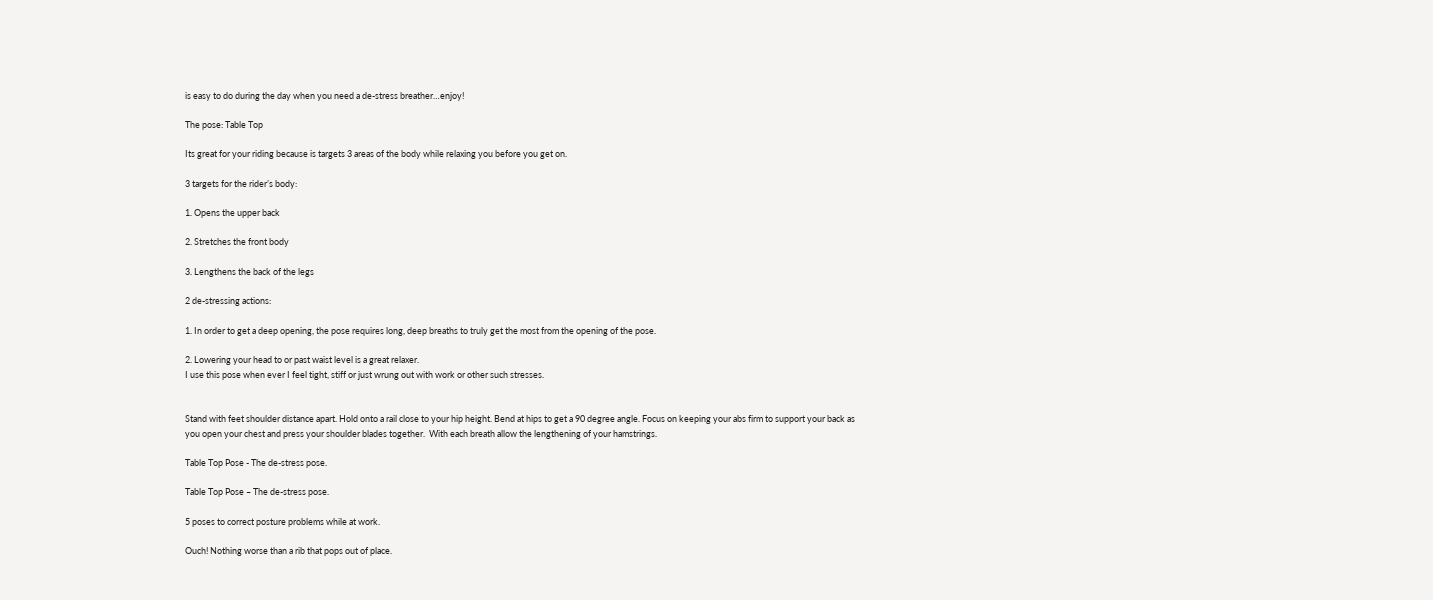is easy to do during the day when you need a de-stress breather…enjoy!

The pose: Table Top

Its great for your riding because is targets 3 areas of the body while relaxing you before you get on.

3 targets for the rider’s body:

1. Opens the upper back

2. Stretches the front body

3. Lengthens the back of the legs

2 de-stressing actions:

1. In order to get a deep opening, the pose requires long, deep breaths to truly get the most from the opening of the pose.

2. Lowering your head to or past waist level is a great relaxer.
I use this pose when ever I feel tight, stiff or just wrung out with work or other such stresses.


Stand with feet shoulder distance apart. Hold onto a rail close to your hip height. Bend at hips to get a 90 degree angle. Focus on keeping your abs firm to support your back as you open your chest and press your shoulder blades together.  With each breath allow the lengthening of your hamstrings.

Table Top Pose - The de-stress pose.

Table Top Pose – The de-stress pose.

5 poses to correct posture problems while at work.

Ouch! Nothing worse than a rib that pops out of place.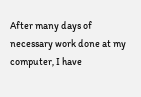After many days of necessary work done at my computer, I have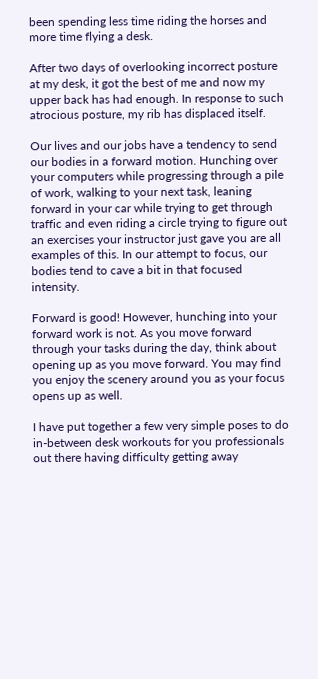been spending less time riding the horses and more time flying a desk.

After two days of overlooking incorrect posture at my desk, it got the best of me and now my upper back has had enough. In response to such atrocious posture, my rib has displaced itself.

Our lives and our jobs have a tendency to send our bodies in a forward motion. Hunching over your computers while progressing through a pile of work, walking to your next task, leaning forward in your car while trying to get through traffic and even riding a circle trying to figure out an exercises your instructor just gave you are all examples of this. In our attempt to focus, our bodies tend to cave a bit in that focused intensity.

Forward is good! However, hunching into your forward work is not. As you move forward through your tasks during the day, think about opening up as you move forward. You may find you enjoy the scenery around you as your focus opens up as well.

I have put together a few very simple poses to do in-between desk workouts for you professionals out there having difficulty getting away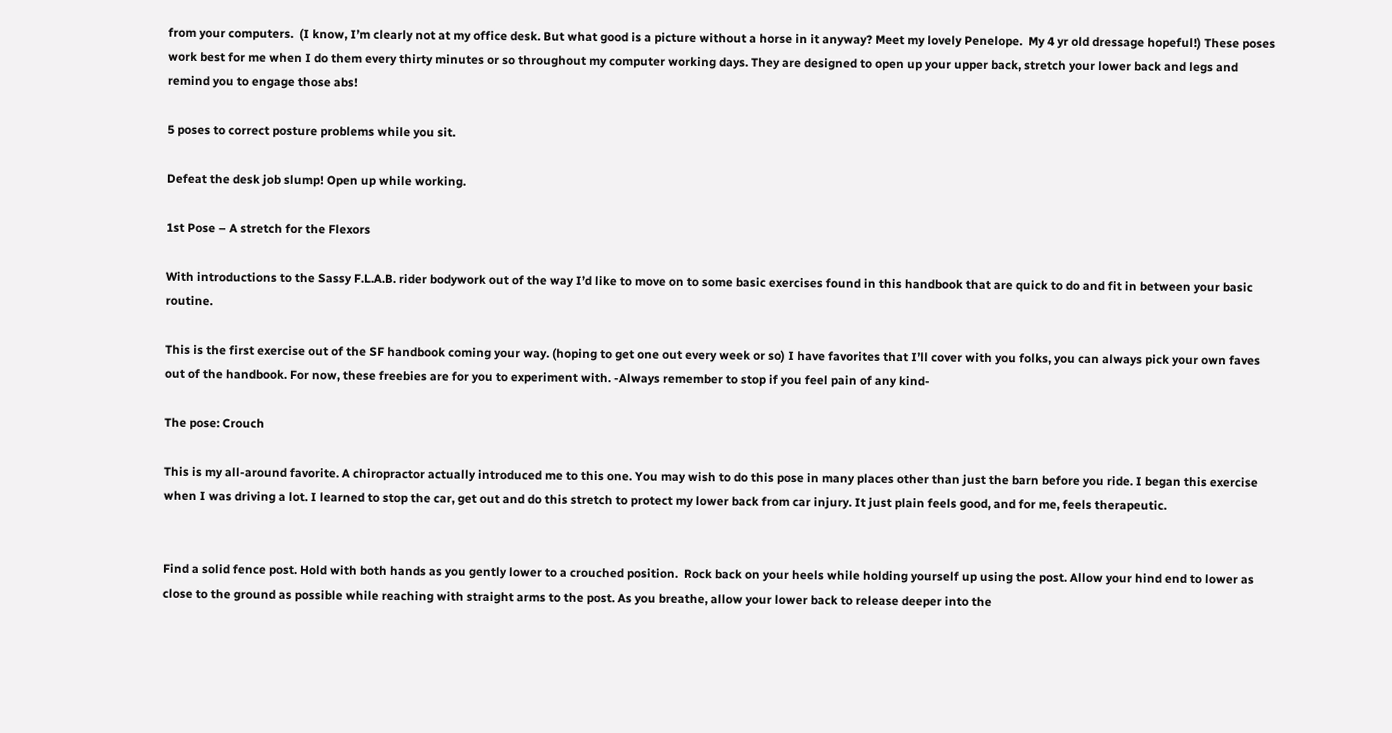from your computers.  (I know, I’m clearly not at my office desk. But what good is a picture without a horse in it anyway? Meet my lovely Penelope.  My 4 yr old dressage hopeful!) These poses work best for me when I do them every thirty minutes or so throughout my computer working days. They are designed to open up your upper back, stretch your lower back and legs and remind you to engage those abs!

5 poses to correct posture problems while you sit.

Defeat the desk job slump! Open up while working.

1st Pose – A stretch for the Flexors

With introductions to the Sassy F.L.A.B. rider bodywork out of the way I’d like to move on to some basic exercises found in this handbook that are quick to do and fit in between your basic routine.

This is the first exercise out of the SF handbook coming your way. (hoping to get one out every week or so) I have favorites that I’ll cover with you folks, you can always pick your own faves out of the handbook. For now, these freebies are for you to experiment with. -Always remember to stop if you feel pain of any kind-

The pose: Crouch

This is my all-around favorite. A chiropractor actually introduced me to this one. You may wish to do this pose in many places other than just the barn before you ride. I began this exercise when I was driving a lot. I learned to stop the car, get out and do this stretch to protect my lower back from car injury. It just plain feels good, and for me, feels therapeutic.


Find a solid fence post. Hold with both hands as you gently lower to a crouched position.  Rock back on your heels while holding yourself up using the post. Allow your hind end to lower as close to the ground as possible while reaching with straight arms to the post. As you breathe, allow your lower back to release deeper into the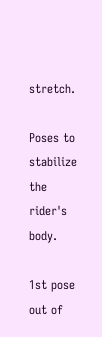stretch.

Poses to stabilize the rider's body.

1st pose out of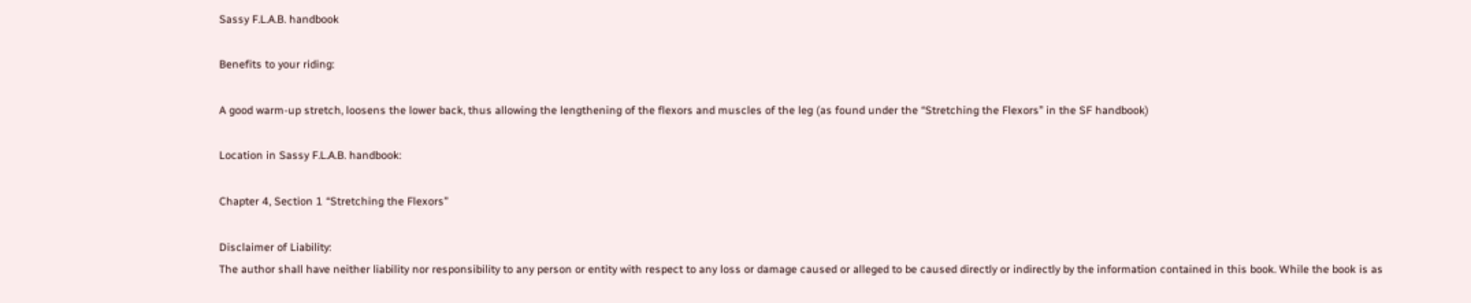Sassy F.L.A.B. handbook

Benefits to your riding:

A good warm-up stretch, loosens the lower back, thus allowing the lengthening of the flexors and muscles of the leg (as found under the “Stretching the Flexors” in the SF handbook)

Location in Sassy F.L.A.B. handbook:

Chapter 4, Section 1 “Stretching the Flexors”

Disclaimer of Liability:
The author shall have neither liability nor responsibility to any person or entity with respect to any loss or damage caused or alleged to be caused directly or indirectly by the information contained in this book. While the book is as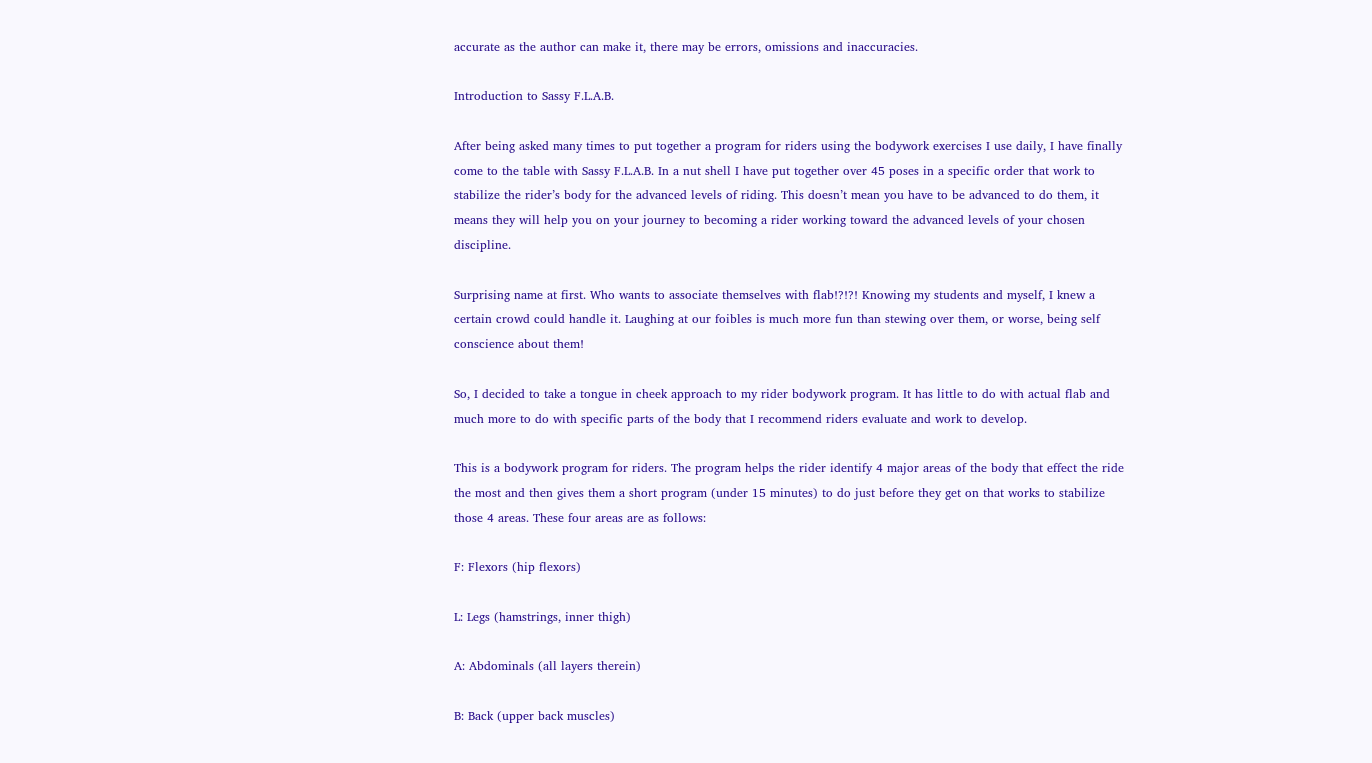accurate as the author can make it, there may be errors, omissions and inaccuracies.

Introduction to Sassy F.L.A.B.

After being asked many times to put together a program for riders using the bodywork exercises I use daily, I have finally come to the table with Sassy F.L.A.B. In a nut shell I have put together over 45 poses in a specific order that work to stabilize the rider’s body for the advanced levels of riding. This doesn’t mean you have to be advanced to do them, it means they will help you on your journey to becoming a rider working toward the advanced levels of your chosen discipline.

Surprising name at first. Who wants to associate themselves with flab!?!?! Knowing my students and myself, I knew a certain crowd could handle it. Laughing at our foibles is much more fun than stewing over them, or worse, being self conscience about them!

So, I decided to take a tongue in cheek approach to my rider bodywork program. It has little to do with actual flab and much more to do with specific parts of the body that I recommend riders evaluate and work to develop.

This is a bodywork program for riders. The program helps the rider identify 4 major areas of the body that effect the ride the most and then gives them a short program (under 15 minutes) to do just before they get on that works to stabilize those 4 areas. These four areas are as follows:

F: Flexors (hip flexors)

L: Legs (hamstrings, inner thigh)

A: Abdominals (all layers therein)

B: Back (upper back muscles)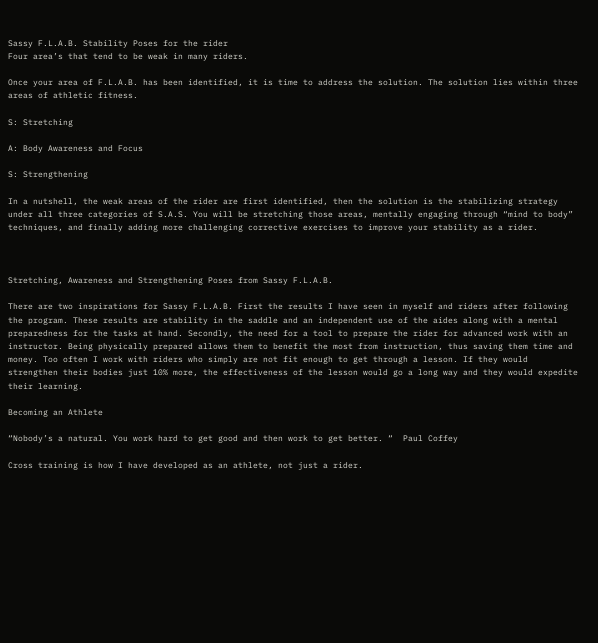Sassy F.L.A.B. Stability Poses for the rider
Four area’s that tend to be weak in many riders.

Once your area of F.L.A.B. has been identified, it is time to address the solution. The solution lies within three areas of athletic fitness.

S: Stretching

A: Body Awareness and Focus

S: Strengthening

In a nutshell, the weak areas of the rider are first identified, then the solution is the stabilizing strategy under all three categories of S.A.S. You will be stretching those areas, mentally engaging through “mind to body” techniques, and finally adding more challenging corrective exercises to improve your stability as a rider.



Stretching, Awareness and Strengthening Poses from Sassy F.L.A.B.

There are two inspirations for Sassy F.L.A.B. First the results I have seen in myself and riders after following the program. These results are stability in the saddle and an independent use of the aides along with a mental preparedness for the tasks at hand. Secondly, the need for a tool to prepare the rider for advanced work with an instructor. Being physically prepared allows them to benefit the most from instruction, thus saving them time and money. Too often I work with riders who simply are not fit enough to get through a lesson. If they would strengthen their bodies just 10% more, the effectiveness of the lesson would go a long way and they would expedite their learning.

Becoming an Athlete

“Nobody’s a natural. You work hard to get good and then work to get better. “  Paul Coffey

Cross training is how I have developed as an athlete, not just a rider.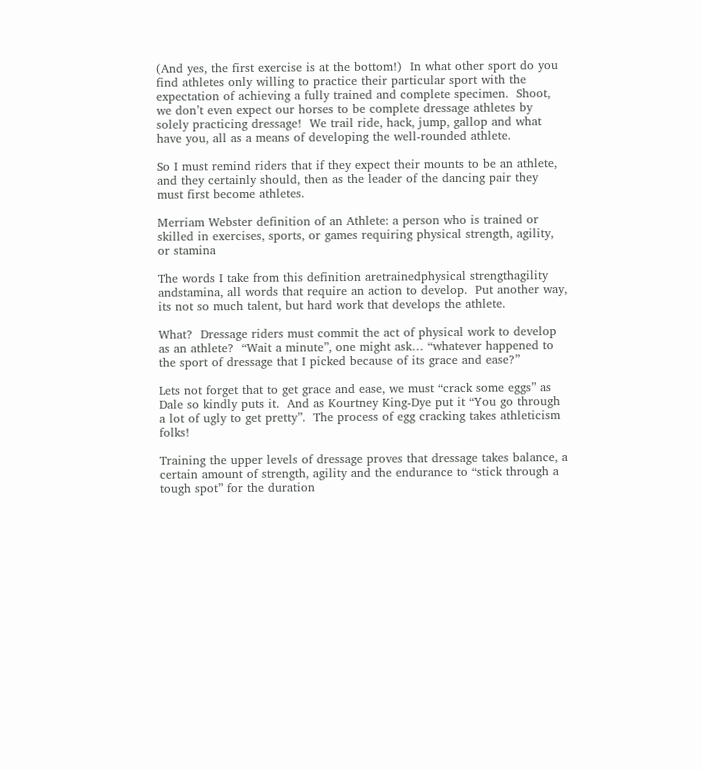(And yes, the first exercise is at the bottom!)  In what other sport do you find athletes only willing to practice their particular sport with the expectation of achieving a fully trained and complete specimen.  Shoot, we don’t even expect our horses to be complete dressage athletes by solely practicing dressage!  We trail ride, hack, jump, gallop and what have you, all as a means of developing the well-rounded athlete.

So I must remind riders that if they expect their mounts to be an athlete, and they certainly should, then as the leader of the dancing pair they must first become athletes.

Merriam Webster definition of an Athlete: a person who is trained or skilled in exercises, sports, or games requiring physical strength, agility, or stamina

The words I take from this definition aretrainedphysical strengthagility andstamina, all words that require an action to develop.  Put another way, its not so much talent, but hard work that develops the athlete.

What?  Dressage riders must commit the act of physical work to develop as an athlete?  “Wait a minute”, one might ask… “whatever happened to the sport of dressage that I picked because of its grace and ease?”

Lets not forget that to get grace and ease, we must “crack some eggs” as Dale so kindly puts it.  And as Kourtney King-Dye put it “You go through a lot of ugly to get pretty”.  The process of egg cracking takes athleticism folks!

Training the upper levels of dressage proves that dressage takes balance, a certain amount of strength, agility and the endurance to “stick through a tough spot” for the duration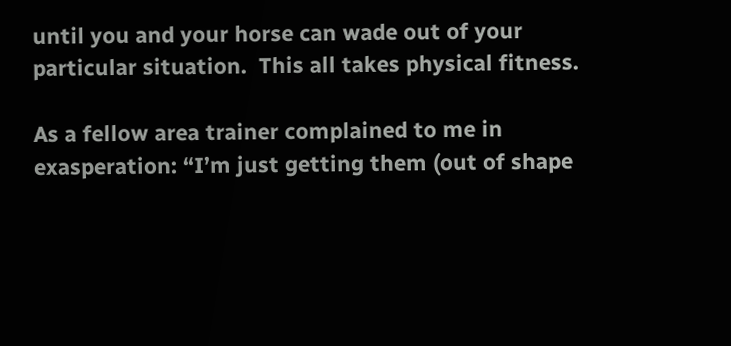until you and your horse can wade out of your particular situation.  This all takes physical fitness.

As a fellow area trainer complained to me in exasperation: “I’m just getting them (out of shape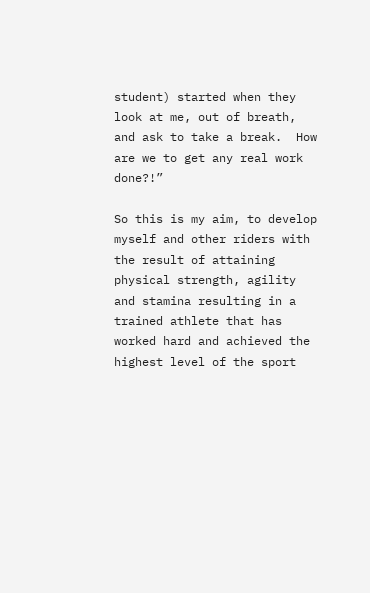student) started when they look at me, out of breath, and ask to take a break.  How are we to get any real work done?!”

So this is my aim, to develop myself and other riders with the result of attaining physical strength, agility and stamina resulting in a trained athlete that has worked hard and achieved the highest level of the sport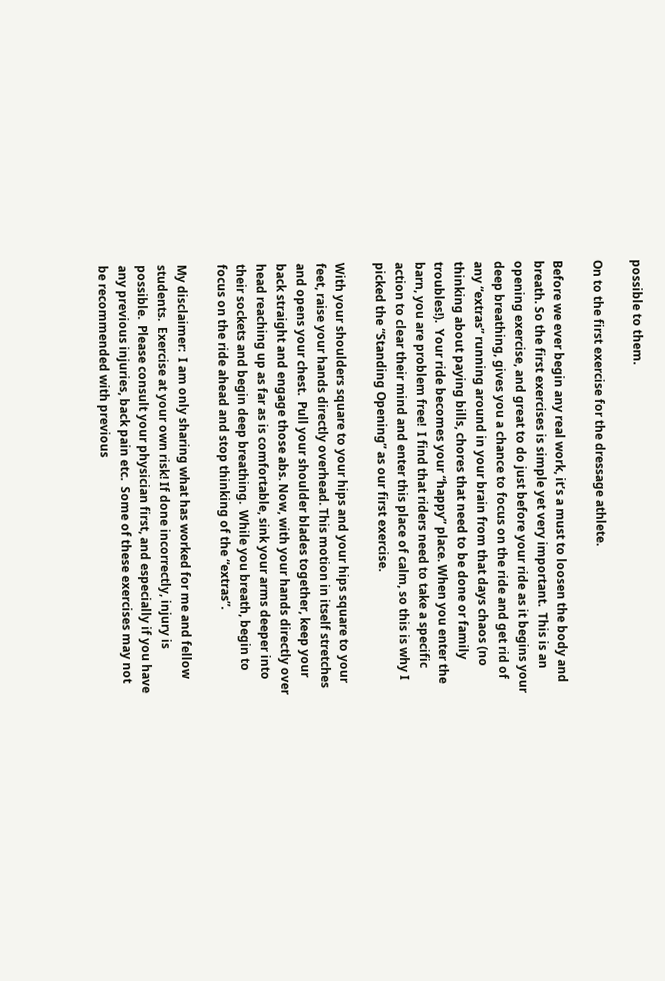possible to them.

On to the first exercise for the dressage athlete.

Before we ever begin any real work, it’s a must to loosen the body and breath. So the first exercises is simple yet very important.  This is an opening exercise, and great to do just before your ride as it begins your deep breathing, gives you a chance to focus on the ride and get rid of any “extras” running around in your brain from that days chaos (no thinking about paying bills, chores that need to be done or family troubles!).  Your ride becomes your “happy” place. When you enter the barn, you are problem free!  I find that riders need to take a specific action to clear their mind and enter this place of calm, so this is why I picked the “Standing Opening” as our first exercise.

With your shoulders square to your hips and your hips square to your feet, raise your hands directly overhead. This motion in itself stretches and opens your chest.  Pull your shoulder blades together, keep your back straight and engage those abs. Now, with your hands directly over head reaching up as far as is comfortable, sink your arms deeper into their sockets and begin deep breathing.  While you breath, begin to focus on the ride ahead and stop thinking of the “extras”.

My disclaimer:  I am only sharing what has worked for me and fellow students.  Exercise at your own risk! If done incorrectly, injury is possible.  Please consult your physician first, and especially if you have any previous injuries, back pain etc.  Some of these exercises may not be recommended with previous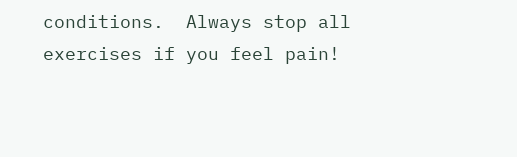conditions.  Always stop all exercises if you feel pain!